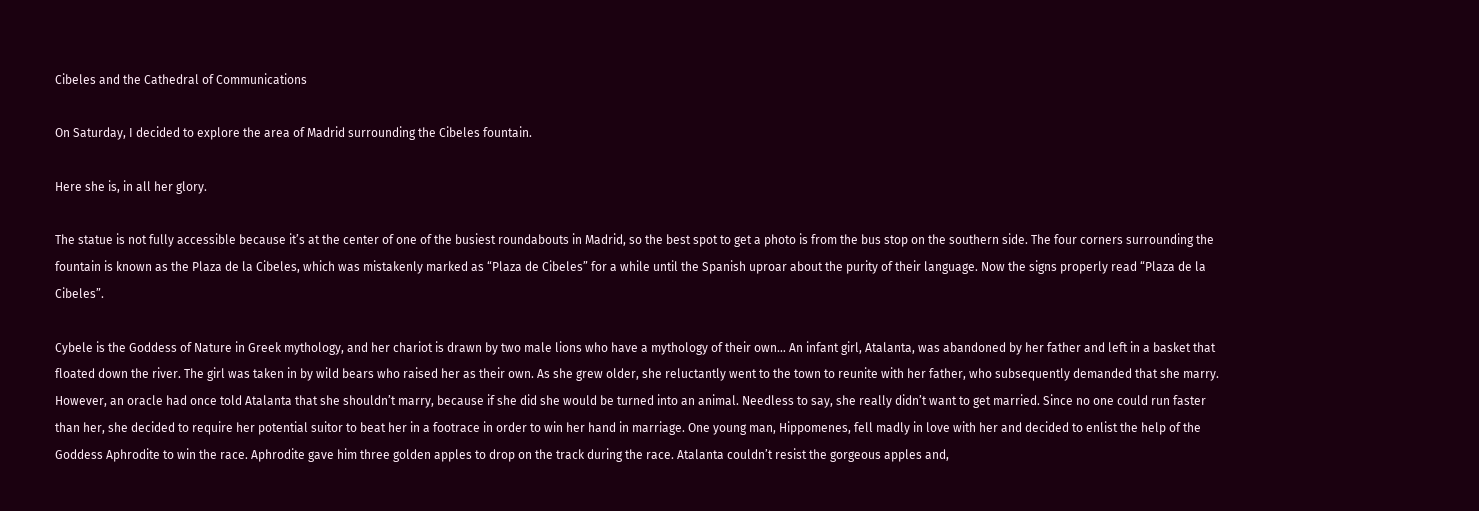Cibeles and the Cathedral of Communications

On Saturday, I decided to explore the area of Madrid surrounding the Cibeles fountain.

Here she is, in all her glory.

The statue is not fully accessible because it’s at the center of one of the busiest roundabouts in Madrid, so the best spot to get a photo is from the bus stop on the southern side. The four corners surrounding the fountain is known as the Plaza de la Cibeles, which was mistakenly marked as “Plaza de Cibeles” for a while until the Spanish uproar about the purity of their language. Now the signs properly read “Plaza de la Cibeles”.

Cybele is the Goddess of Nature in Greek mythology, and her chariot is drawn by two male lions who have a mythology of their own… An infant girl, Atalanta, was abandoned by her father and left in a basket that floated down the river. The girl was taken in by wild bears who raised her as their own. As she grew older, she reluctantly went to the town to reunite with her father, who subsequently demanded that she marry. However, an oracle had once told Atalanta that she shouldn’t marry, because if she did she would be turned into an animal. Needless to say, she really didn’t want to get married. Since no one could run faster than her, she decided to require her potential suitor to beat her in a footrace in order to win her hand in marriage. One young man, Hippomenes, fell madly in love with her and decided to enlist the help of the Goddess Aphrodite to win the race. Aphrodite gave him three golden apples to drop on the track during the race. Atalanta couldn’t resist the gorgeous apples and,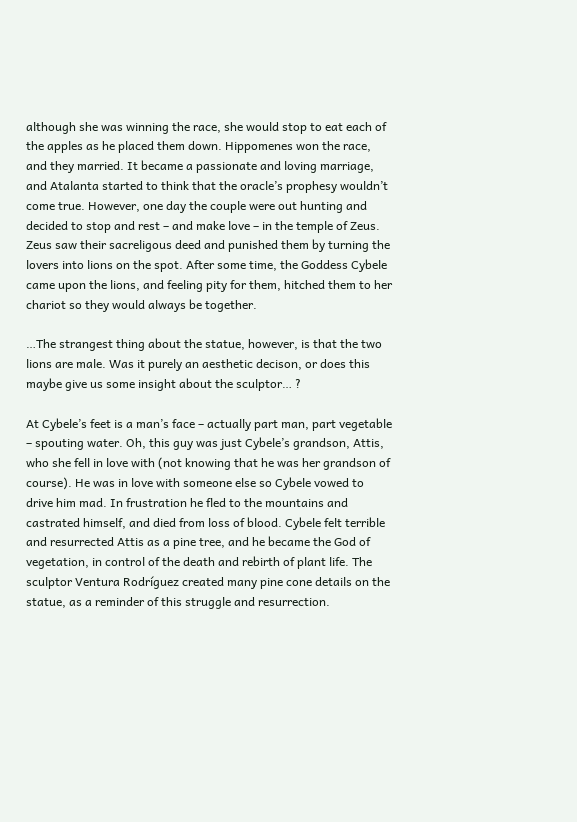although she was winning the race, she would stop to eat each of the apples as he placed them down. Hippomenes won the race, and they married. It became a passionate and loving marriage, and Atalanta started to think that the oracle’s prophesy wouldn’t come true. However, one day the couple were out hunting and decided to stop and rest – and make love – in the temple of Zeus. Zeus saw their sacreligous deed and punished them by turning the lovers into lions on the spot. After some time, the Goddess Cybele came upon the lions, and feeling pity for them, hitched them to her chariot so they would always be together.

…The strangest thing about the statue, however, is that the two lions are male. Was it purely an aesthetic decison, or does this maybe give us some insight about the sculptor… ?

At Cybele’s feet is a man’s face – actually part man, part vegetable – spouting water. Oh, this guy was just Cybele’s grandson, Attis, who she fell in love with (not knowing that he was her grandson of course). He was in love with someone else so Cybele vowed to drive him mad. In frustration he fled to the mountains and castrated himself, and died from loss of blood. Cybele felt terrible and resurrected Attis as a pine tree, and he became the God of vegetation, in control of the death and rebirth of plant life. The sculptor Ventura Rodríguez created many pine cone details on the statue, as a reminder of this struggle and resurrection.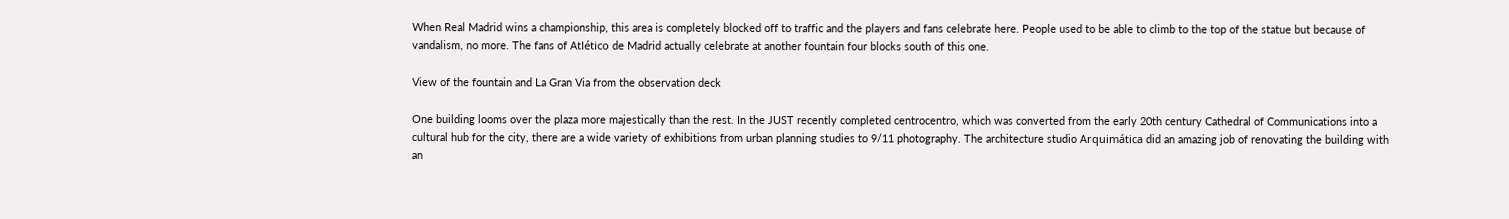When Real Madrid wins a championship, this area is completely blocked off to traffic and the players and fans celebrate here. People used to be able to climb to the top of the statue but because of vandalism, no more. The fans of Atlético de Madrid actually celebrate at another fountain four blocks south of this one.

View of the fountain and La Gran Via from the observation deck

One building looms over the plaza more majestically than the rest. In the JUST recently completed centrocentro, which was converted from the early 20th century Cathedral of Communications into a cultural hub for the city, there are a wide variety of exhibitions from urban planning studies to 9/11 photography. The architecture studio Arquimática did an amazing job of renovating the building with an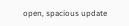open, spacious update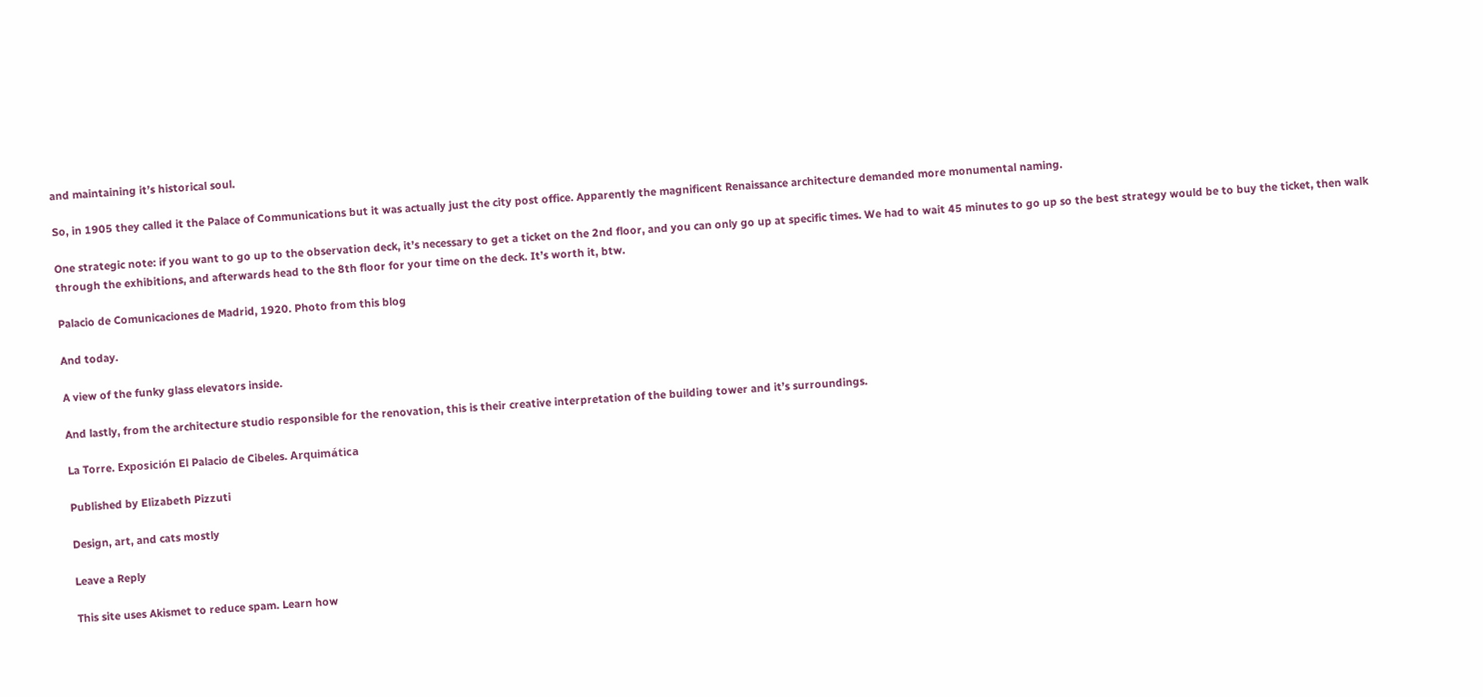and maintaining it’s historical soul.

So, in 1905 they called it the Palace of Communications but it was actually just the city post office. Apparently the magnificent Renaissance architecture demanded more monumental naming.

One strategic note: if you want to go up to the observation deck, it’s necessary to get a ticket on the 2nd floor, and you can only go up at specific times. We had to wait 45 minutes to go up so the best strategy would be to buy the ticket, then walk through the exhibitions, and afterwards head to the 8th floor for your time on the deck. It’s worth it, btw.

Palacio de Comunicaciones de Madrid, 1920. Photo from this blog

And today.

A view of the funky glass elevators inside.

And lastly, from the architecture studio responsible for the renovation, this is their creative interpretation of the building tower and it’s surroundings.

La Torre. Exposición El Palacio de Cibeles. Arquimática

Published by Elizabeth Pizzuti

Design, art, and cats mostly

Leave a Reply

This site uses Akismet to reduce spam. Learn how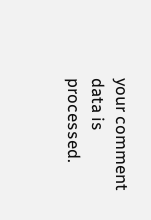your comment data is processed.